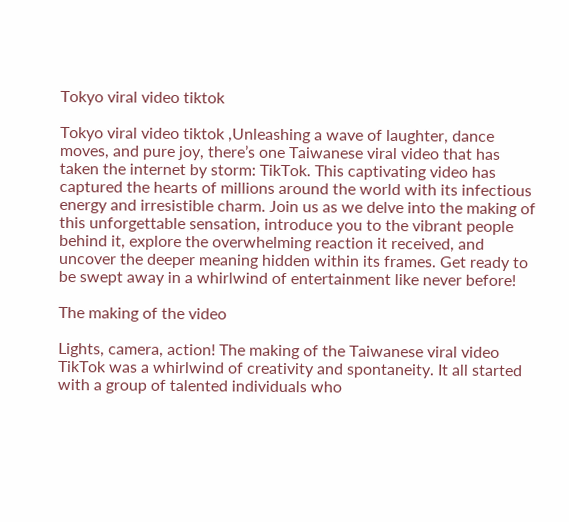Tokyo viral video tiktok

Tokyo viral video tiktok ,Unleashing a wave of laughter, dance moves, and pure joy, there’s one Taiwanese viral video that has taken the internet by storm: TikTok. This captivating video has captured the hearts of millions around the world with its infectious energy and irresistible charm. Join us as we delve into the making of this unforgettable sensation, introduce you to the vibrant people behind it, explore the overwhelming reaction it received, and uncover the deeper meaning hidden within its frames. Get ready to be swept away in a whirlwind of entertainment like never before!

The making of the video

Lights, camera, action! The making of the Taiwanese viral video TikTok was a whirlwind of creativity and spontaneity. It all started with a group of talented individuals who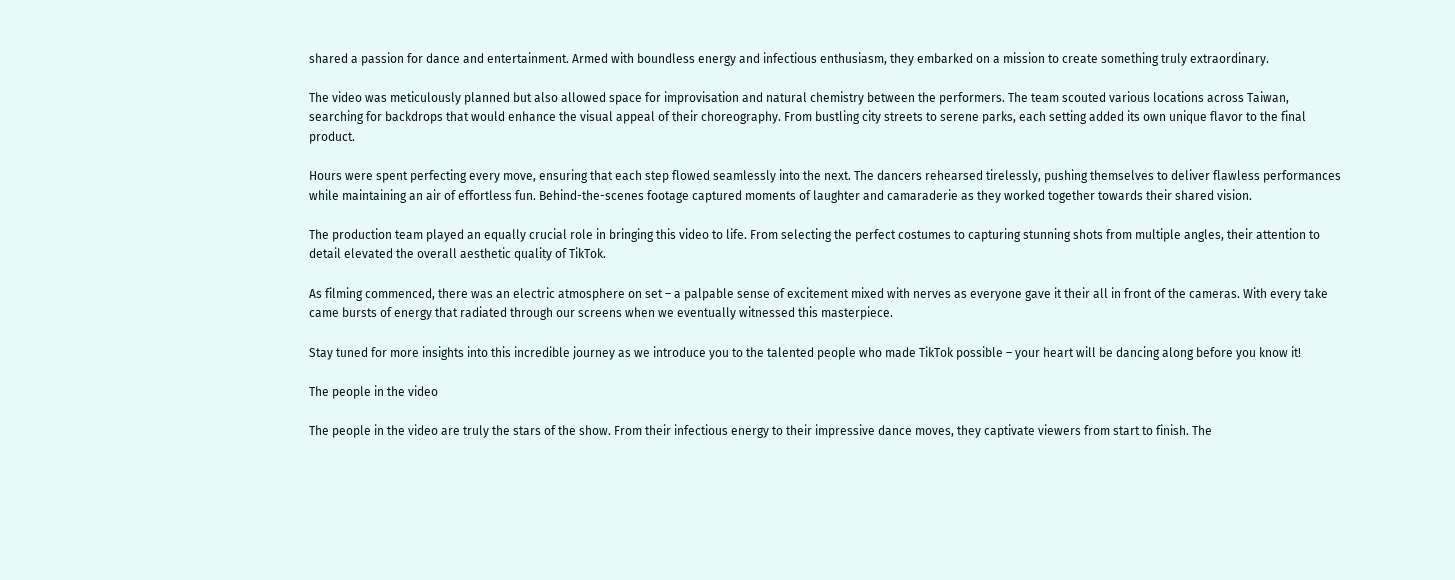shared a passion for dance and entertainment. Armed with boundless energy and infectious enthusiasm, they embarked on a mission to create something truly extraordinary.

The video was meticulously planned but also allowed space for improvisation and natural chemistry between the performers. The team scouted various locations across Taiwan, searching for backdrops that would enhance the visual appeal of their choreography. From bustling city streets to serene parks, each setting added its own unique flavor to the final product.

Hours were spent perfecting every move, ensuring that each step flowed seamlessly into the next. The dancers rehearsed tirelessly, pushing themselves to deliver flawless performances while maintaining an air of effortless fun. Behind-the-scenes footage captured moments of laughter and camaraderie as they worked together towards their shared vision.

The production team played an equally crucial role in bringing this video to life. From selecting the perfect costumes to capturing stunning shots from multiple angles, their attention to detail elevated the overall aesthetic quality of TikTok.

As filming commenced, there was an electric atmosphere on set – a palpable sense of excitement mixed with nerves as everyone gave it their all in front of the cameras. With every take came bursts of energy that radiated through our screens when we eventually witnessed this masterpiece.

Stay tuned for more insights into this incredible journey as we introduce you to the talented people who made TikTok possible – your heart will be dancing along before you know it!

The people in the video

The people in the video are truly the stars of the show. From their infectious energy to their impressive dance moves, they captivate viewers from start to finish. The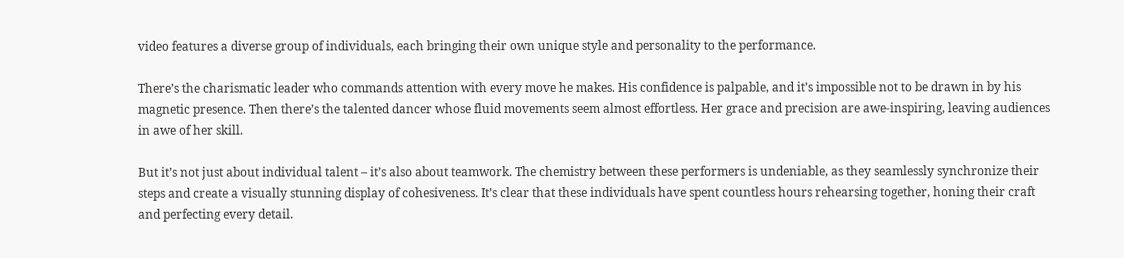video features a diverse group of individuals, each bringing their own unique style and personality to the performance.

There’s the charismatic leader who commands attention with every move he makes. His confidence is palpable, and it’s impossible not to be drawn in by his magnetic presence. Then there’s the talented dancer whose fluid movements seem almost effortless. Her grace and precision are awe-inspiring, leaving audiences in awe of her skill.

But it’s not just about individual talent – it’s also about teamwork. The chemistry between these performers is undeniable, as they seamlessly synchronize their steps and create a visually stunning display of cohesiveness. It’s clear that these individuals have spent countless hours rehearsing together, honing their craft and perfecting every detail.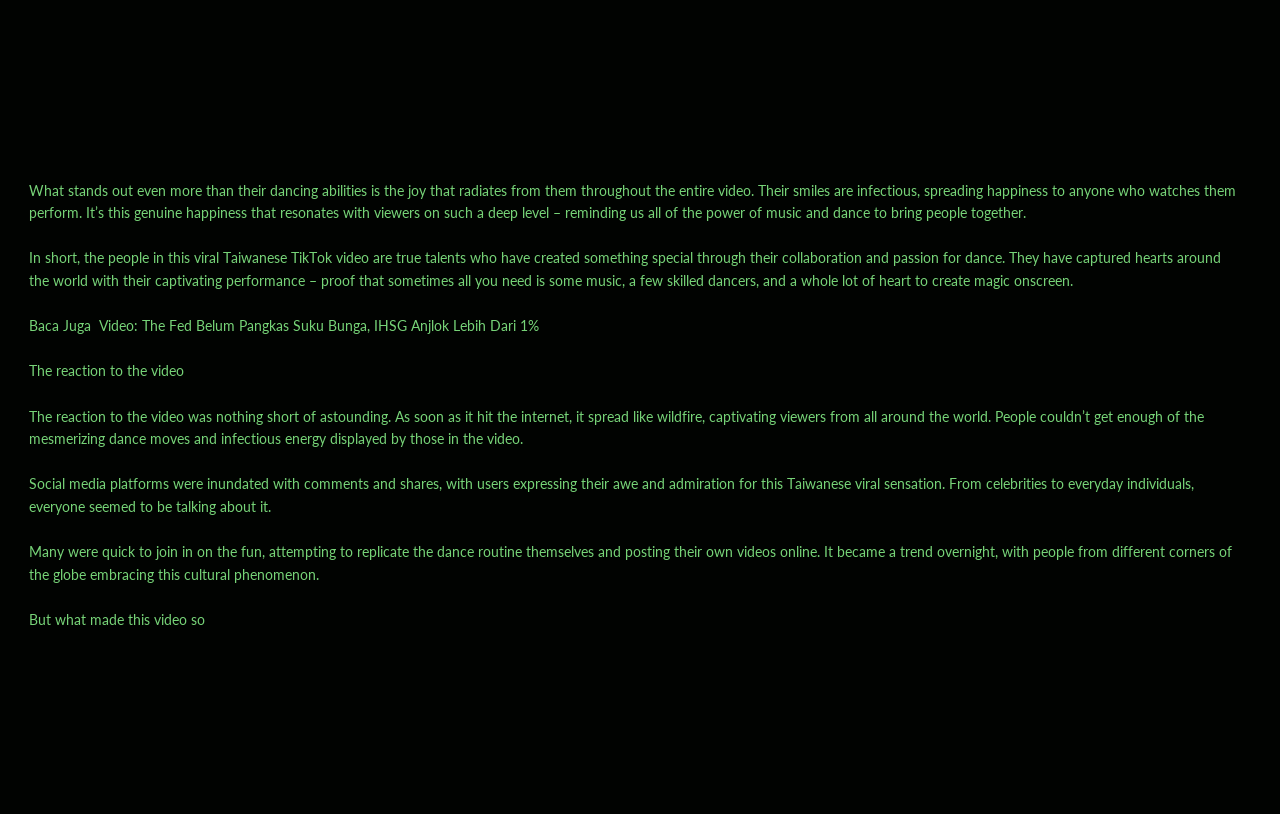What stands out even more than their dancing abilities is the joy that radiates from them throughout the entire video. Their smiles are infectious, spreading happiness to anyone who watches them perform. It’s this genuine happiness that resonates with viewers on such a deep level – reminding us all of the power of music and dance to bring people together.

In short, the people in this viral Taiwanese TikTok video are true talents who have created something special through their collaboration and passion for dance. They have captured hearts around the world with their captivating performance – proof that sometimes all you need is some music, a few skilled dancers, and a whole lot of heart to create magic onscreen.

Baca Juga  Video: The Fed Belum Pangkas Suku Bunga, IHSG Anjlok Lebih Dari 1%

The reaction to the video

The reaction to the video was nothing short of astounding. As soon as it hit the internet, it spread like wildfire, captivating viewers from all around the world. People couldn’t get enough of the mesmerizing dance moves and infectious energy displayed by those in the video.

Social media platforms were inundated with comments and shares, with users expressing their awe and admiration for this Taiwanese viral sensation. From celebrities to everyday individuals, everyone seemed to be talking about it.

Many were quick to join in on the fun, attempting to replicate the dance routine themselves and posting their own videos online. It became a trend overnight, with people from different corners of the globe embracing this cultural phenomenon.

But what made this video so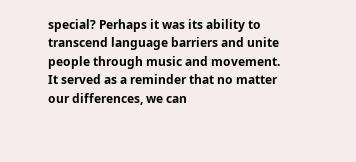special? Perhaps it was its ability to transcend language barriers and unite people through music and movement. It served as a reminder that no matter our differences, we can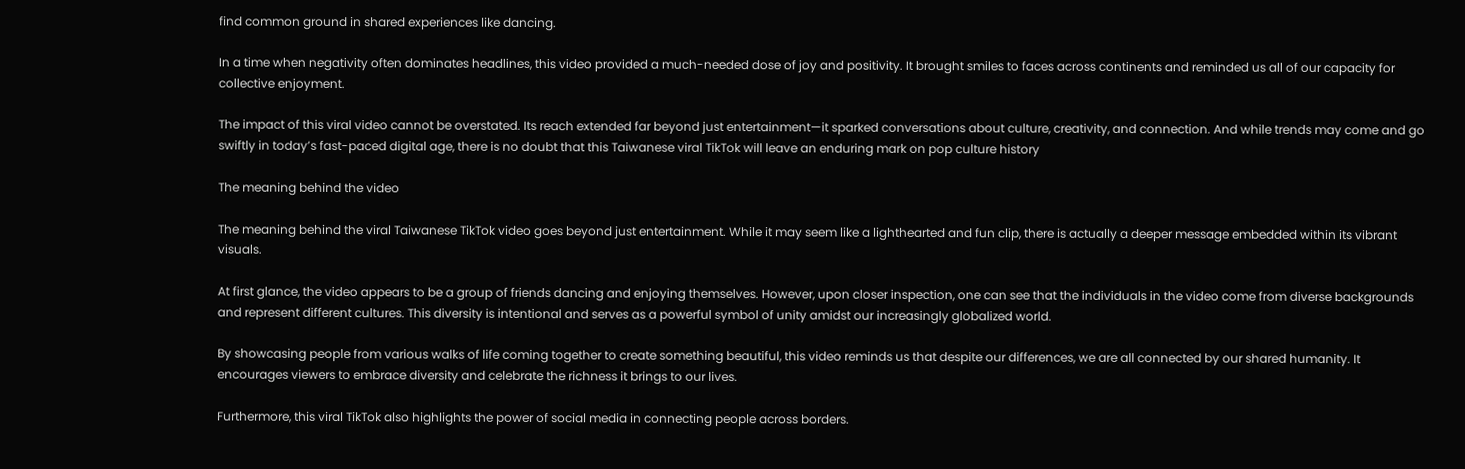find common ground in shared experiences like dancing.

In a time when negativity often dominates headlines, this video provided a much-needed dose of joy and positivity. It brought smiles to faces across continents and reminded us all of our capacity for collective enjoyment.

The impact of this viral video cannot be overstated. Its reach extended far beyond just entertainment—it sparked conversations about culture, creativity, and connection. And while trends may come and go swiftly in today’s fast-paced digital age, there is no doubt that this Taiwanese viral TikTok will leave an enduring mark on pop culture history

The meaning behind the video

The meaning behind the viral Taiwanese TikTok video goes beyond just entertainment. While it may seem like a lighthearted and fun clip, there is actually a deeper message embedded within its vibrant visuals.

At first glance, the video appears to be a group of friends dancing and enjoying themselves. However, upon closer inspection, one can see that the individuals in the video come from diverse backgrounds and represent different cultures. This diversity is intentional and serves as a powerful symbol of unity amidst our increasingly globalized world.

By showcasing people from various walks of life coming together to create something beautiful, this video reminds us that despite our differences, we are all connected by our shared humanity. It encourages viewers to embrace diversity and celebrate the richness it brings to our lives.

Furthermore, this viral TikTok also highlights the power of social media in connecting people across borders.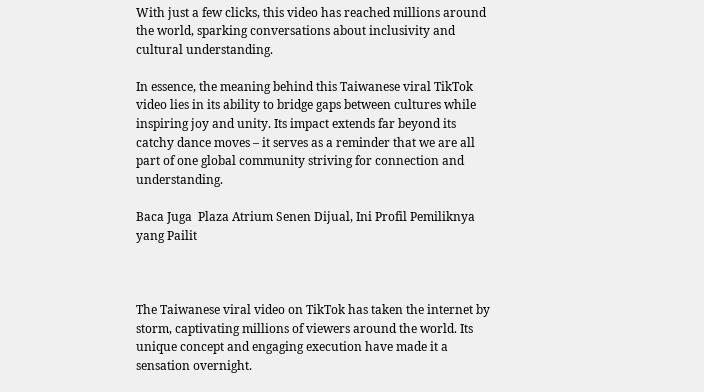With just a few clicks, this video has reached millions around the world, sparking conversations about inclusivity and cultural understanding.

In essence, the meaning behind this Taiwanese viral TikTok video lies in its ability to bridge gaps between cultures while inspiring joy and unity. Its impact extends far beyond its catchy dance moves – it serves as a reminder that we are all part of one global community striving for connection and understanding.

Baca Juga  Plaza Atrium Senen Dijual, Ini Profil Pemiliknya yang Pailit



The Taiwanese viral video on TikTok has taken the internet by storm, captivating millions of viewers around the world. Its unique concept and engaging execution have made it a sensation overnight.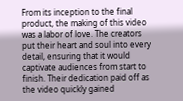From its inception to the final product, the making of this video was a labor of love. The creators put their heart and soul into every detail, ensuring that it would captivate audiences from start to finish. Their dedication paid off as the video quickly gained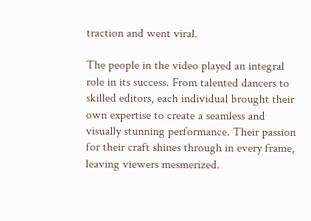traction and went viral.

The people in the video played an integral role in its success. From talented dancers to skilled editors, each individual brought their own expertise to create a seamless and visually stunning performance. Their passion for their craft shines through in every frame, leaving viewers mesmerized.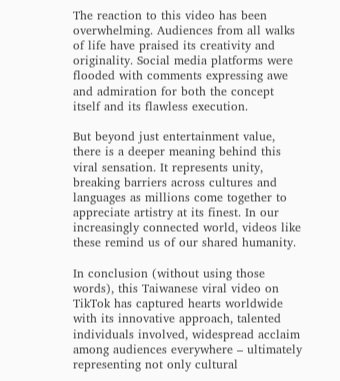The reaction to this video has been overwhelming. Audiences from all walks of life have praised its creativity and originality. Social media platforms were flooded with comments expressing awe and admiration for both the concept itself and its flawless execution.

But beyond just entertainment value, there is a deeper meaning behind this viral sensation. It represents unity, breaking barriers across cultures and languages as millions come together to appreciate artistry at its finest. In our increasingly connected world, videos like these remind us of our shared humanity.

In conclusion (without using those words), this Taiwanese viral video on TikTok has captured hearts worldwide with its innovative approach, talented individuals involved, widespread acclaim among audiences everywhere – ultimately representing not only cultural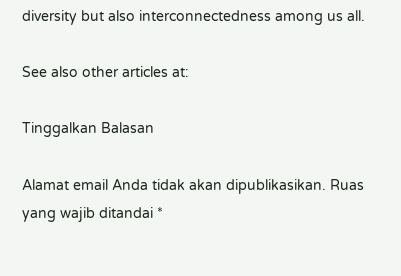diversity but also interconnectedness among us all.

See also other articles at:

Tinggalkan Balasan

Alamat email Anda tidak akan dipublikasikan. Ruas yang wajib ditandai *